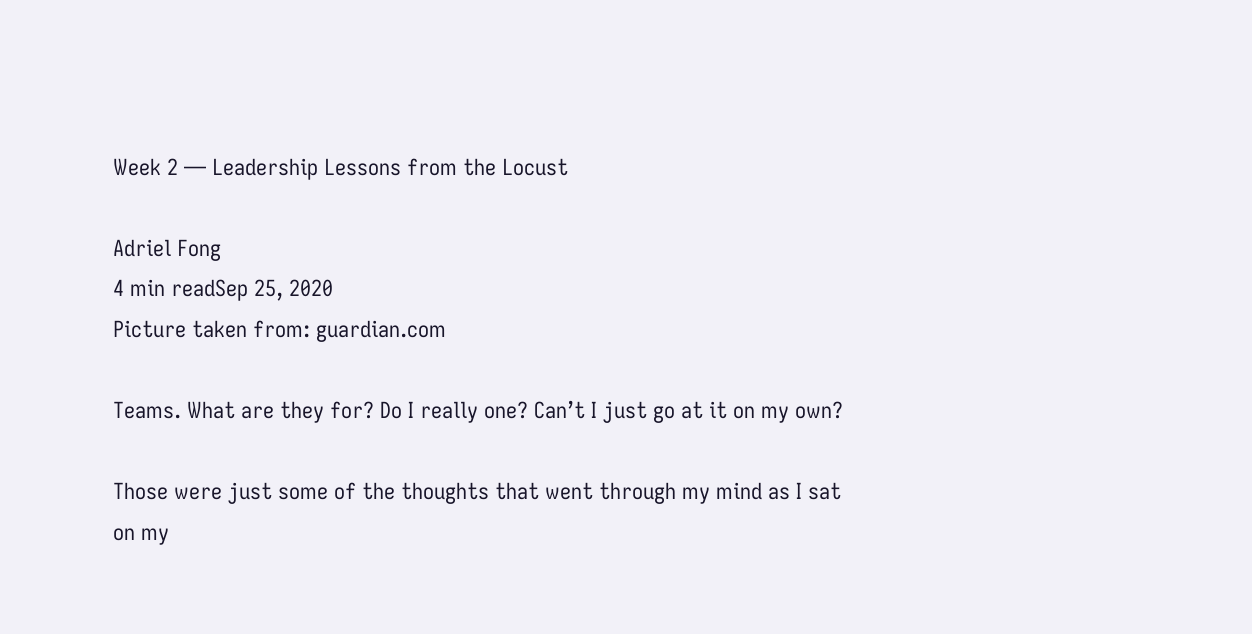Week 2 — Leadership Lessons from the Locust

Adriel Fong
4 min readSep 25, 2020
Picture taken from: guardian.com

Teams. What are they for? Do I really one? Can’t I just go at it on my own?

Those were just some of the thoughts that went through my mind as I sat on my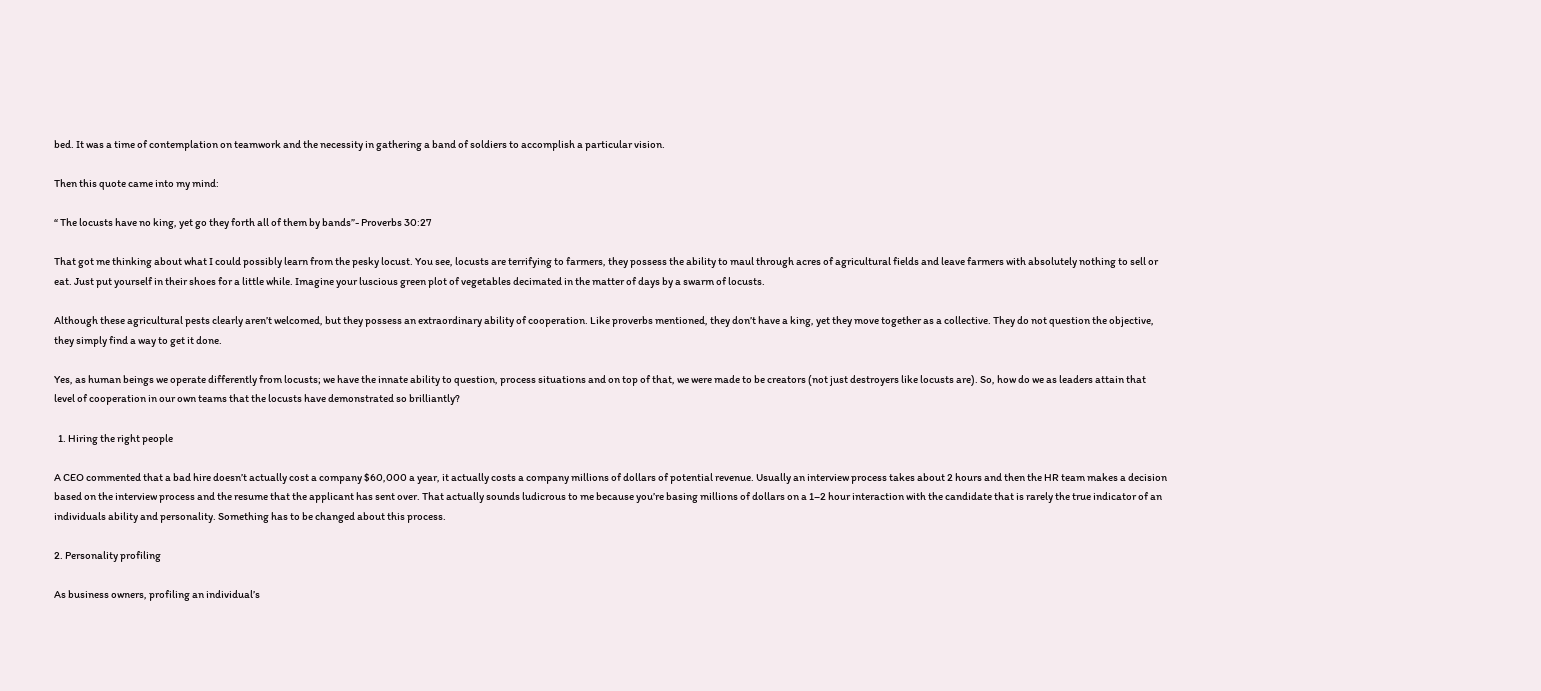bed. It was a time of contemplation on teamwork and the necessity in gathering a band of soldiers to accomplish a particular vision.

Then this quote came into my mind:

“ The locusts have no king, yet go they forth all of them by bands”- Proverbs 30:27

That got me thinking about what I could possibly learn from the pesky locust. You see, locusts are terrifying to farmers, they possess the ability to maul through acres of agricultural fields and leave farmers with absolutely nothing to sell or eat. Just put yourself in their shoes for a little while. Imagine your luscious green plot of vegetables decimated in the matter of days by a swarm of locusts.

Although these agricultural pests clearly aren’t welcomed, but they possess an extraordinary ability of cooperation. Like proverbs mentioned, they don’t have a king, yet they move together as a collective. They do not question the objective, they simply find a way to get it done.

Yes, as human beings we operate differently from locusts; we have the innate ability to question, process situations and on top of that, we were made to be creators (not just destroyers like locusts are). So, how do we as leaders attain that level of cooperation in our own teams that the locusts have demonstrated so brilliantly?

  1. Hiring the right people

A CEO commented that a bad hire doesn’t actually cost a company $60,000 a year, it actually costs a company millions of dollars of potential revenue. Usually an interview process takes about 2 hours and then the HR team makes a decision based on the interview process and the resume that the applicant has sent over. That actually sounds ludicrous to me because you’re basing millions of dollars on a 1–2 hour interaction with the candidate that is rarely the true indicator of an individuals ability and personality. Something has to be changed about this process.

2. Personality profiling

As business owners, profiling an individual’s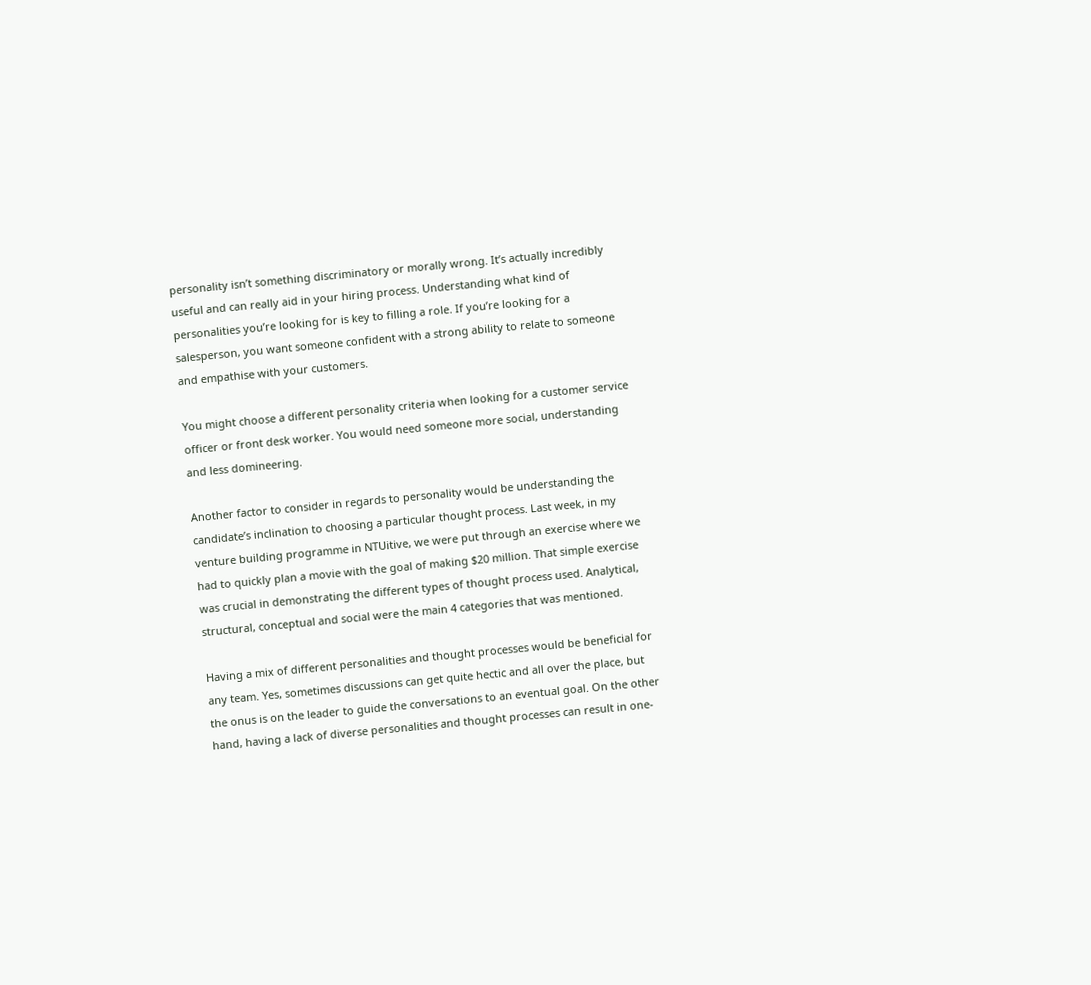personality isn’t something discriminatory or morally wrong. It’s actually incredibly useful and can really aid in your hiring process. Understanding what kind of personalities you’re looking for is key to filling a role. If you’re looking for a salesperson, you want someone confident with a strong ability to relate to someone and empathise with your customers.

You might choose a different personality criteria when looking for a customer service officer or front desk worker. You would need someone more social, understanding and less domineering.

Another factor to consider in regards to personality would be understanding the candidate’s inclination to choosing a particular thought process. Last week, in my venture building programme in NTUitive, we were put through an exercise where we had to quickly plan a movie with the goal of making $20 million. That simple exercise was crucial in demonstrating the different types of thought process used. Analytical, structural, conceptual and social were the main 4 categories that was mentioned.

Having a mix of different personalities and thought processes would be beneficial for any team. Yes, sometimes discussions can get quite hectic and all over the place, but the onus is on the leader to guide the conversations to an eventual goal. On the other hand, having a lack of diverse personalities and thought processes can result in one-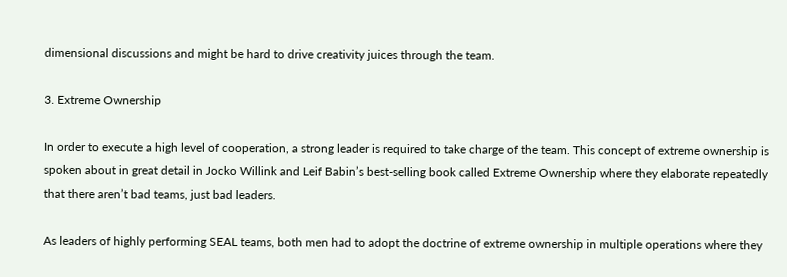dimensional discussions and might be hard to drive creativity juices through the team.

3. Extreme Ownership

In order to execute a high level of cooperation, a strong leader is required to take charge of the team. This concept of extreme ownership is spoken about in great detail in Jocko Willink and Leif Babin’s best-selling book called Extreme Ownership where they elaborate repeatedly that there aren’t bad teams, just bad leaders.

As leaders of highly performing SEAL teams, both men had to adopt the doctrine of extreme ownership in multiple operations where they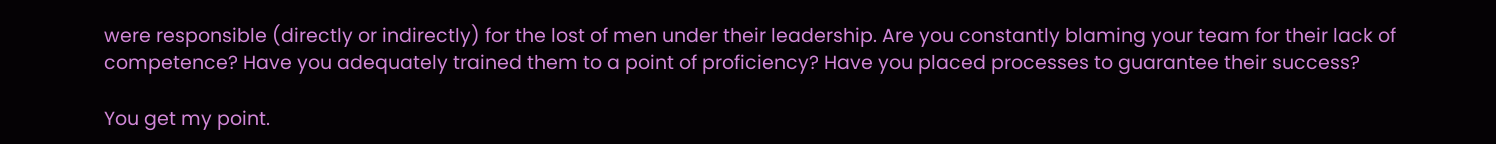were responsible (directly or indirectly) for the lost of men under their leadership. Are you constantly blaming your team for their lack of competence? Have you adequately trained them to a point of proficiency? Have you placed processes to guarantee their success?

You get my point.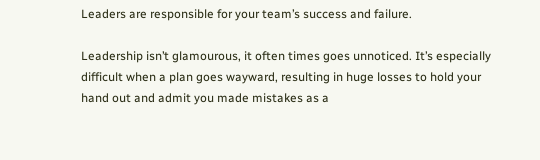Leaders are responsible for your team’s success and failure.

Leadership isn’t glamourous, it often times goes unnoticed. It’s especially difficult when a plan goes wayward, resulting in huge losses to hold your hand out and admit you made mistakes as a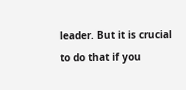leader. But it is crucial to do that if you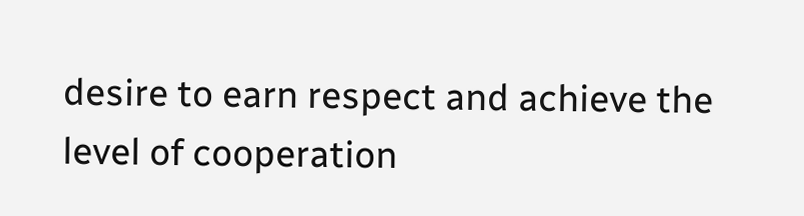desire to earn respect and achieve the level of cooperation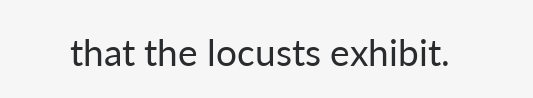that the locusts exhibit.